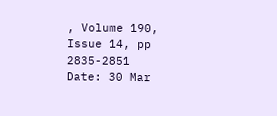, Volume 190, Issue 14, pp 2835-2851
Date: 30 Mar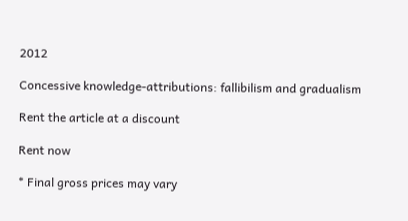2012

Concessive knowledge-attributions: fallibilism and gradualism

Rent the article at a discount

Rent now

* Final gross prices may vary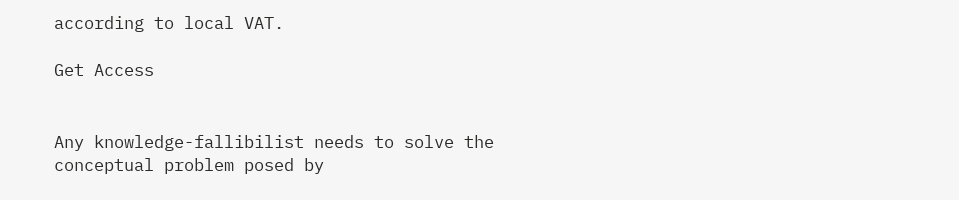according to local VAT.

Get Access


Any knowledge-fallibilist needs to solve the conceptual problem posed by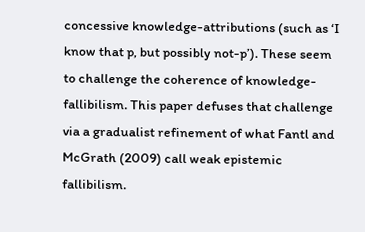concessive knowledge-attributions (such as ‘I know that p, but possibly not-p’). These seem to challenge the coherence of knowledge-fallibilism. This paper defuses that challenge via a gradualist refinement of what Fantl and McGrath (2009) call weak epistemic fallibilism.